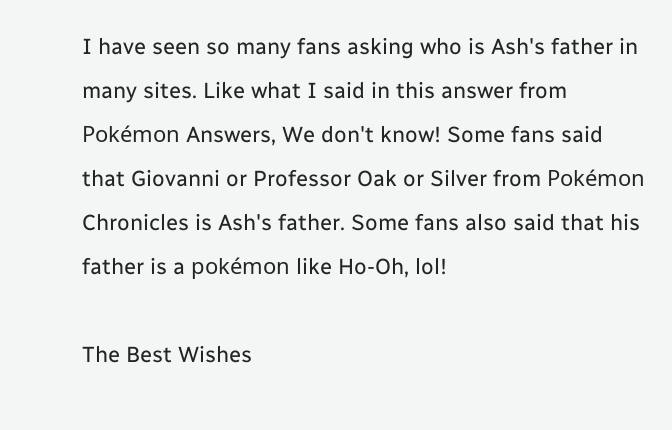I have seen so many fans asking who is Ash's father in many sites. Like what I said in this answer from Pokémon Answers, We don't know! Some fans said that Giovanni or Professor Oak or Silver from Pokémon Chronicles is Ash's father. Some fans also said that his father is a pokémon like Ho-Oh, lol!

The Best Wishes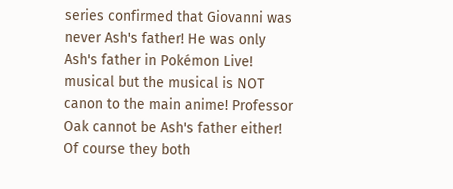series confirmed that Giovanni was never Ash's father! He was only Ash's father in Pokémon Live! musical but the musical is NOT canon to the main anime! Professor Oak cannot be Ash's father either! Of course they both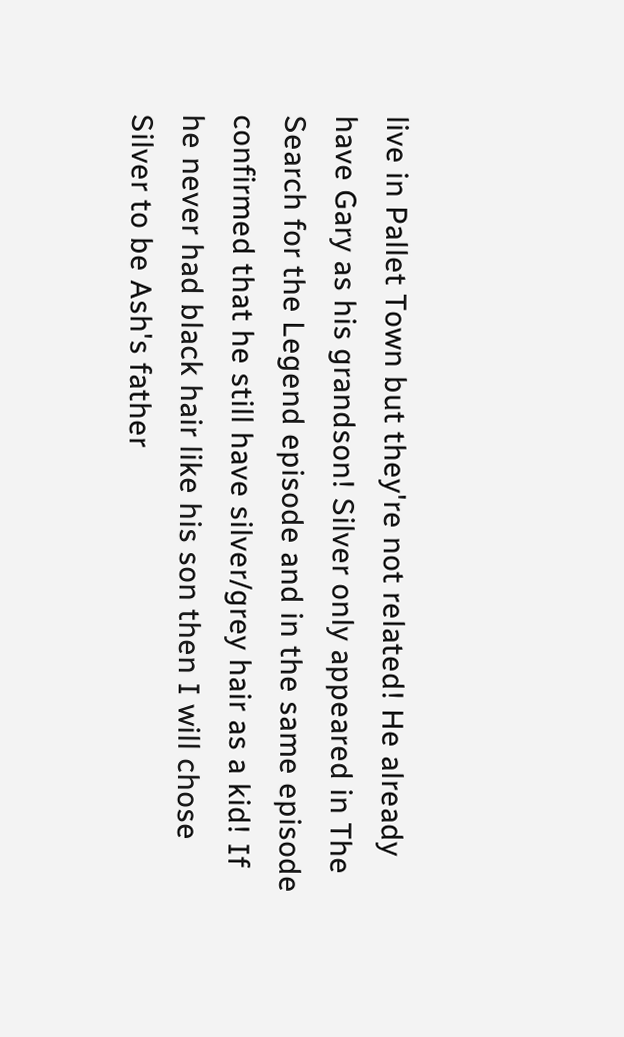live in Pallet Town but they're not related! He already have Gary as his grandson! Silver only appeared in The Search for the Legend episode and in the same episode confirmed that he still have silver/grey hair as a kid! If he never had black hair like his son then I will chose Silver to be Ash's father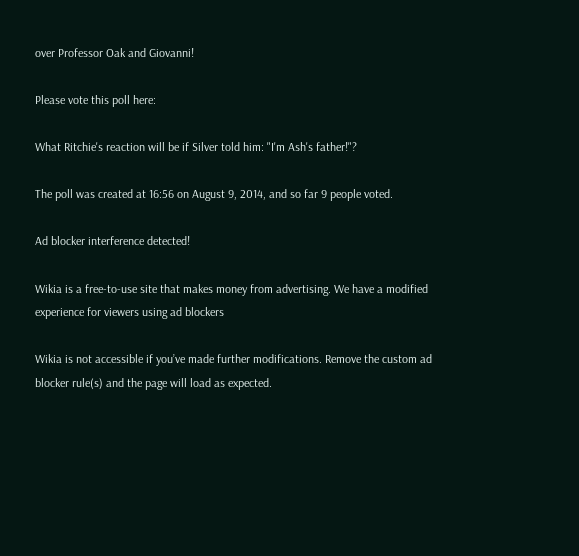over Professor Oak and Giovanni!

Please vote this poll here:

What Ritchie's reaction will be if Silver told him: "I'm Ash's father!"?

The poll was created at 16:56 on August 9, 2014, and so far 9 people voted.

Ad blocker interference detected!

Wikia is a free-to-use site that makes money from advertising. We have a modified experience for viewers using ad blockers

Wikia is not accessible if you’ve made further modifications. Remove the custom ad blocker rule(s) and the page will load as expected.